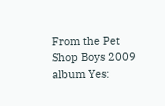From the Pet Shop Boys 2009 album Yes: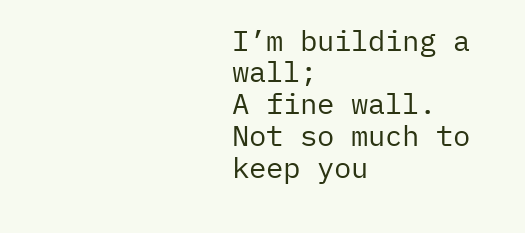I’m building a wall;
A fine wall.
Not so much to keep you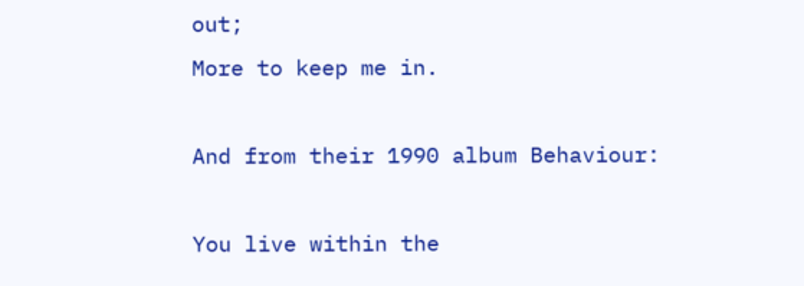out;
More to keep me in.

And from their 1990 album Behaviour:

You live within the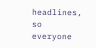headlines, so everyone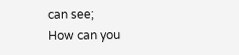can see;
How can you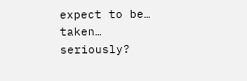expect to be… taken… seriously?